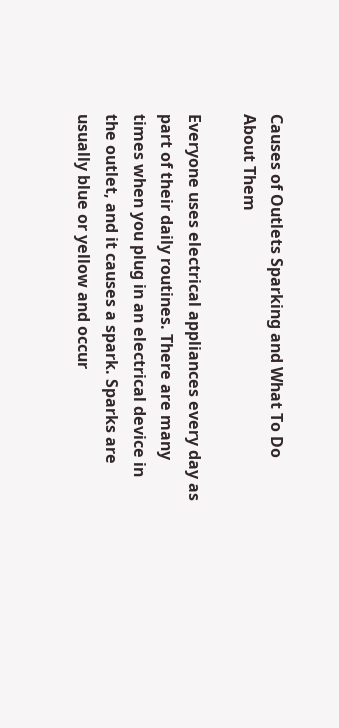Causes of Outlets Sparking and What To Do About Them

Everyone uses electrical appliances every day as part of their daily routines. There are many times when you plug in an electrical device in the outlet, and it causes a spark. Sparks are usually blue or yellow and occur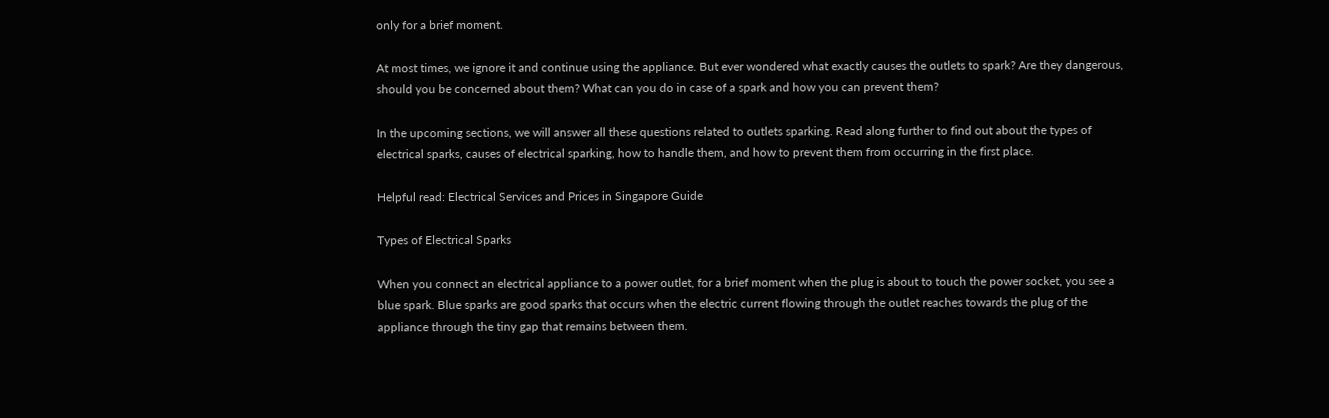only for a brief moment.

At most times, we ignore it and continue using the appliance. But ever wondered what exactly causes the outlets to spark? Are they dangerous, should you be concerned about them? What can you do in case of a spark and how you can prevent them?

In the upcoming sections, we will answer all these questions related to outlets sparking. Read along further to find out about the types of electrical sparks, causes of electrical sparking, how to handle them, and how to prevent them from occurring in the first place.

Helpful read: Electrical Services and Prices in Singapore Guide

Types of Electrical Sparks

When you connect an electrical appliance to a power outlet, for a brief moment when the plug is about to touch the power socket, you see a blue spark. Blue sparks are good sparks that occurs when the electric current flowing through the outlet reaches towards the plug of the appliance through the tiny gap that remains between them.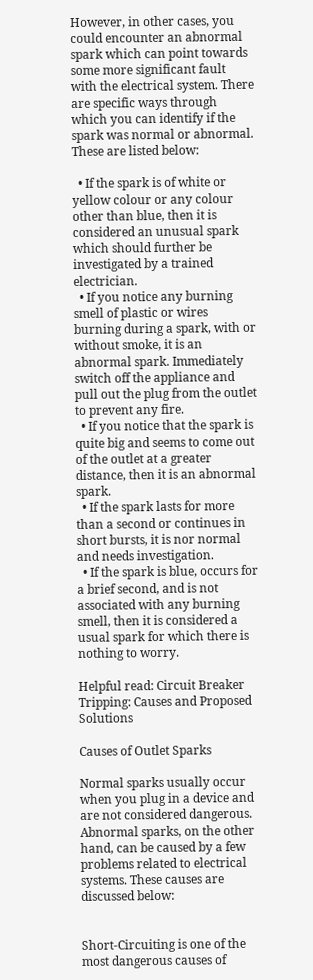However, in other cases, you could encounter an abnormal spark which can point towards some more significant fault with the electrical system. There are specific ways through which you can identify if the spark was normal or abnormal. These are listed below:

  • If the spark is of white or yellow colour or any colour other than blue, then it is considered an unusual spark which should further be investigated by a trained electrician.
  • If you notice any burning smell of plastic or wires burning during a spark, with or without smoke, it is an abnormal spark. Immediately switch off the appliance and pull out the plug from the outlet to prevent any fire.
  • If you notice that the spark is quite big and seems to come out of the outlet at a greater distance, then it is an abnormal spark.
  • If the spark lasts for more than a second or continues in short bursts, it is nor normal and needs investigation.
  • If the spark is blue, occurs for a brief second, and is not associated with any burning smell, then it is considered a usual spark for which there is nothing to worry.

Helpful read: Circuit Breaker Tripping: Causes and Proposed Solutions

Causes of Outlet Sparks

Normal sparks usually occur when you plug in a device and are not considered dangerous. Abnormal sparks, on the other hand, can be caused by a few problems related to electrical systems. These causes are discussed below:


Short-Circuiting is one of the most dangerous causes of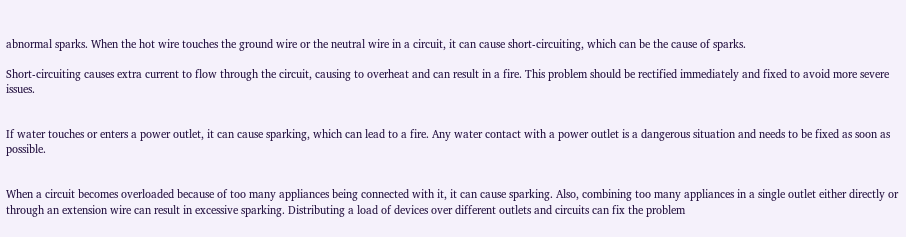abnormal sparks. When the hot wire touches the ground wire or the neutral wire in a circuit, it can cause short-circuiting, which can be the cause of sparks.

Short-circuiting causes extra current to flow through the circuit, causing to overheat and can result in a fire. This problem should be rectified immediately and fixed to avoid more severe issues.


If water touches or enters a power outlet, it can cause sparking, which can lead to a fire. Any water contact with a power outlet is a dangerous situation and needs to be fixed as soon as possible.


When a circuit becomes overloaded because of too many appliances being connected with it, it can cause sparking. Also, combining too many appliances in a single outlet either directly or through an extension wire can result in excessive sparking. Distributing a load of devices over different outlets and circuits can fix the problem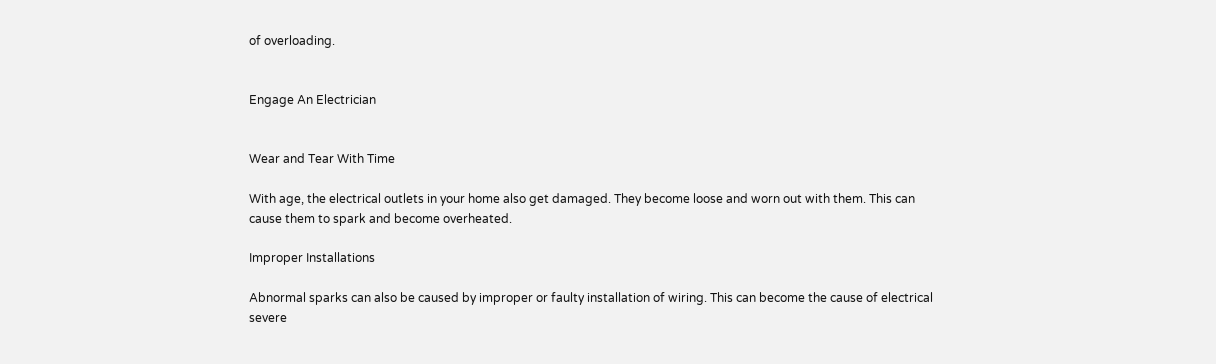of overloading.


Engage An Electrician


Wear and Tear With Time

With age, the electrical outlets in your home also get damaged. They become loose and worn out with them. This can cause them to spark and become overheated.

Improper Installations

Abnormal sparks can also be caused by improper or faulty installation of wiring. This can become the cause of electrical severe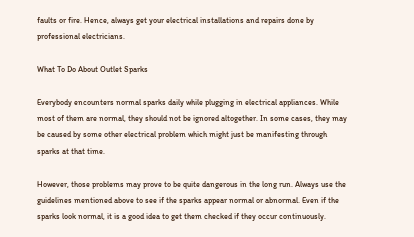faults or fire. Hence, always get your electrical installations and repairs done by professional electricians.

What To Do About Outlet Sparks

Everybody encounters normal sparks daily while plugging in electrical appliances. While most of them are normal, they should not be ignored altogether. In some cases, they may be caused by some other electrical problem which might just be manifesting through sparks at that time.

However, those problems may prove to be quite dangerous in the long run. Always use the guidelines mentioned above to see if the sparks appear normal or abnormal. Even if the sparks look normal, it is a good idea to get them checked if they occur continuously.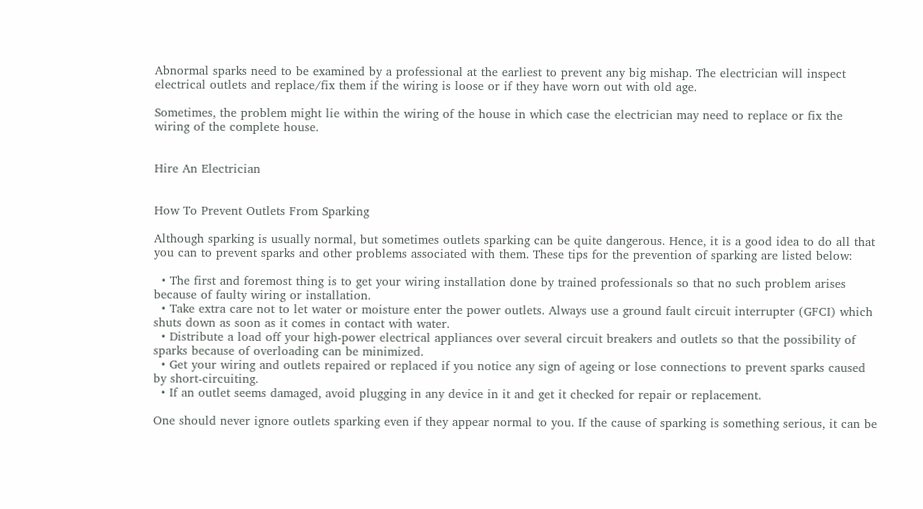Abnormal sparks need to be examined by a professional at the earliest to prevent any big mishap. The electrician will inspect electrical outlets and replace/fix them if the wiring is loose or if they have worn out with old age.

Sometimes, the problem might lie within the wiring of the house in which case the electrician may need to replace or fix the wiring of the complete house.


Hire An Electrician


How To Prevent Outlets From Sparking

Although sparking is usually normal, but sometimes outlets sparking can be quite dangerous. Hence, it is a good idea to do all that you can to prevent sparks and other problems associated with them. These tips for the prevention of sparking are listed below:

  • The first and foremost thing is to get your wiring installation done by trained professionals so that no such problem arises because of faulty wiring or installation.
  • Take extra care not to let water or moisture enter the power outlets. Always use a ground fault circuit interrupter (GFCI) which shuts down as soon as it comes in contact with water.
  • Distribute a load off your high-power electrical appliances over several circuit breakers and outlets so that the possibility of sparks because of overloading can be minimized.
  • Get your wiring and outlets repaired or replaced if you notice any sign of ageing or lose connections to prevent sparks caused by short-circuiting.
  • If an outlet seems damaged, avoid plugging in any device in it and get it checked for repair or replacement.

One should never ignore outlets sparking even if they appear normal to you. If the cause of sparking is something serious, it can be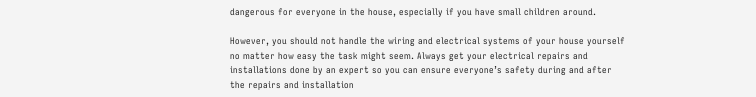dangerous for everyone in the house, especially if you have small children around.

However, you should not handle the wiring and electrical systems of your house yourself no matter how easy the task might seem. Always get your electrical repairs and installations done by an expert so you can ensure everyone’s safety during and after the repairs and installation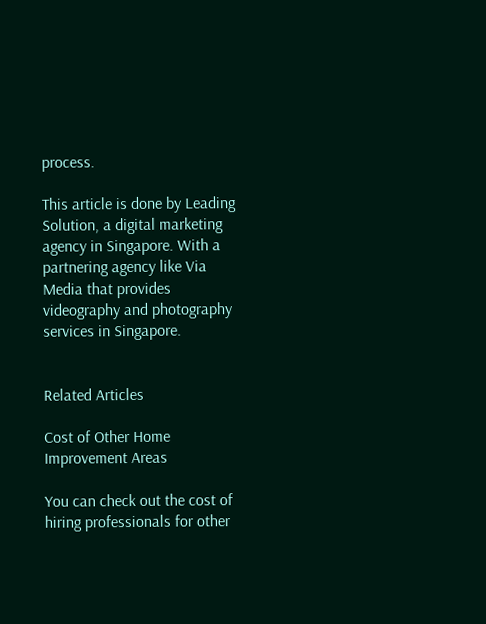process.

This article is done by Leading Solution, a digital marketing agency in Singapore. With a partnering agency like Via Media that provides videography and photography services in Singapore.


Related Articles

Cost of Other Home Improvement Areas

You can check out the cost of hiring professionals for other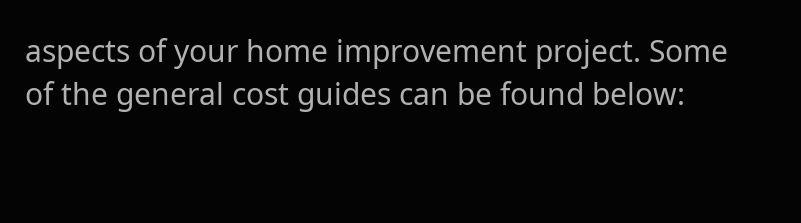aspects of your home improvement project. Some of the general cost guides can be found below: